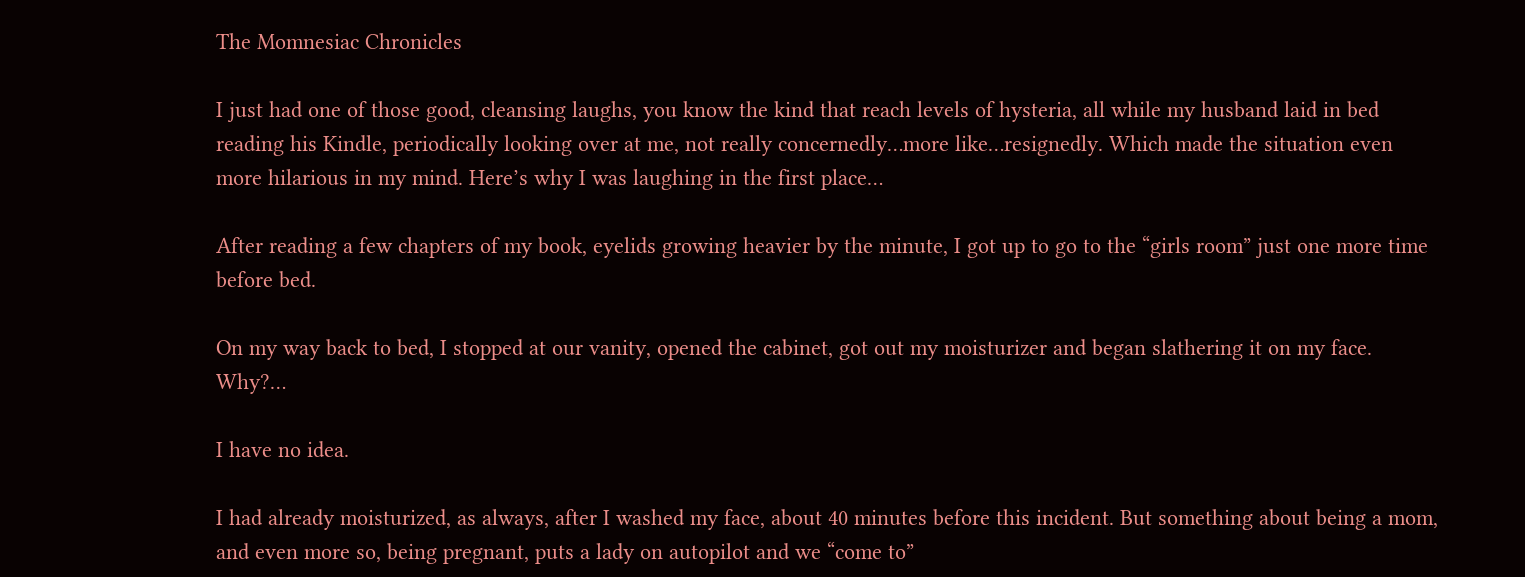The Momnesiac Chronicles

I just had one of those good, cleansing laughs, you know the kind that reach levels of hysteria, all while my husband laid in bed reading his Kindle, periodically looking over at me, not really concernedly…more like…resignedly. Which made the situation even more hilarious in my mind. Here’s why I was laughing in the first place…

After reading a few chapters of my book, eyelids growing heavier by the minute, I got up to go to the “girls room” just one more time before bed.

On my way back to bed, I stopped at our vanity, opened the cabinet, got out my moisturizer and began slathering it on my face. Why?…

I have no idea.

I had already moisturized, as always, after I washed my face, about 40 minutes before this incident. But something about being a mom, and even more so, being pregnant, puts a lady on autopilot and we “come to”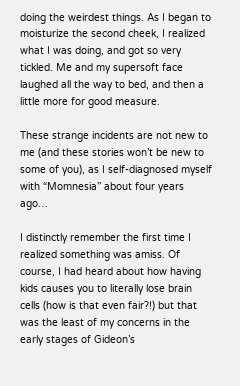doing the weirdest things. As I began to moisturize the second cheek, I realized what I was doing, and got so very tickled. Me and my supersoft face laughed all the way to bed, and then a little more for good measure.

These strange incidents are not new to me (and these stories won’t be new to some of you), as I self-diagnosed myself with “Momnesia” about four years ago…

I distinctly remember the first time I realized something was amiss. Of course, I had heard about how having kids causes you to literally lose brain cells (how is that even fair?!) but that was the least of my concerns in the early stages of Gideon’s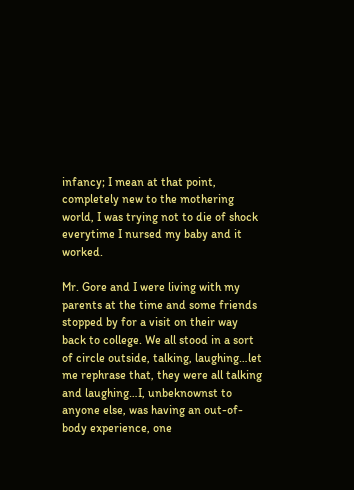infancy; I mean at that point, completely new to the mothering world, I was trying not to die of shock everytime I nursed my baby and it worked.

Mr. Gore and I were living with my parents at the time and some friends stopped by for a visit on their way back to college. We all stood in a sort of circle outside, talking, laughing…let me rephrase that, they were all talking and laughing…I, unbeknownst to anyone else, was having an out-of-body experience, one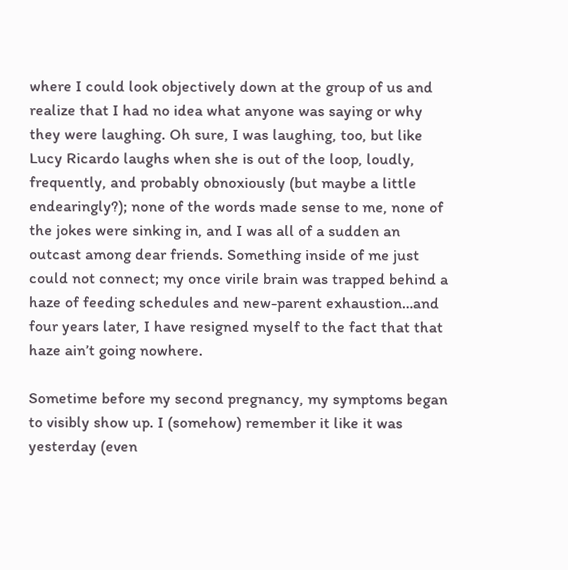where I could look objectively down at the group of us and realize that I had no idea what anyone was saying or why they were laughing. Oh sure, I was laughing, too, but like Lucy Ricardo laughs when she is out of the loop, loudly, frequently, and probably obnoxiously (but maybe a little endearingly?); none of the words made sense to me, none of the jokes were sinking in, and I was all of a sudden an outcast among dear friends. Something inside of me just could not connect; my once virile brain was trapped behind a haze of feeding schedules and new-parent exhaustion…and four years later, I have resigned myself to the fact that that haze ain’t going nowhere.

Sometime before my second pregnancy, my symptoms began to visibly show up. I (somehow) remember it like it was yesterday (even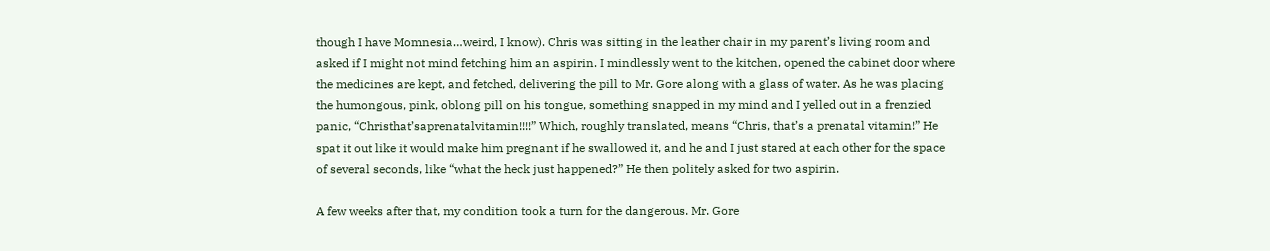though I have Momnesia…weird, I know). Chris was sitting in the leather chair in my parent’s living room and asked if I might not mind fetching him an aspirin. I mindlessly went to the kitchen, opened the cabinet door where the medicines are kept, and fetched, delivering the pill to Mr. Gore along with a glass of water. As he was placing the humongous, pink, oblong pill on his tongue, something snapped in my mind and I yelled out in a frenzied panic, “Christhat’saprenatalvitamin!!!!” Which, roughly translated, means “Chris, that’s a prenatal vitamin!” He spat it out like it would make him pregnant if he swallowed it, and he and I just stared at each other for the space of several seconds, like “what the heck just happened?” He then politely asked for two aspirin.

A few weeks after that, my condition took a turn for the dangerous. Mr. Gore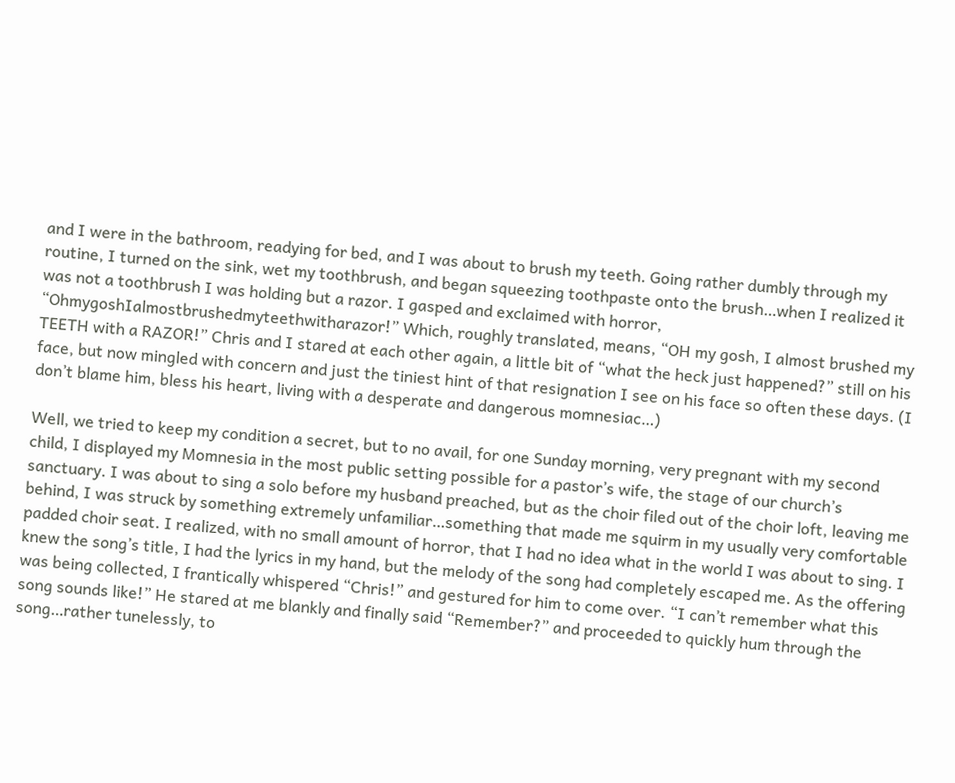and I were in the bathroom, readying for bed, and I was about to brush my teeth. Going rather dumbly through my routine, I turned on the sink, wet my toothbrush, and began squeezing toothpaste onto the brush…when I realized it was not a toothbrush I was holding but a razor. I gasped and exclaimed with horror, “OhmygoshIalmostbrushedmyteethwitharazor!” Which, roughly translated, means, “OH my gosh, I almost brushed my TEETH with a RAZOR!” Chris and I stared at each other again, a little bit of “what the heck just happened?” still on his face, but now mingled with concern and just the tiniest hint of that resignation I see on his face so often these days. (I don’t blame him, bless his heart, living with a desperate and dangerous momnesiac…)

Well, we tried to keep my condition a secret, but to no avail, for one Sunday morning, very pregnant with my second child, I displayed my Momnesia in the most public setting possible for a pastor’s wife, the stage of our church’s sanctuary. I was about to sing a solo before my husband preached, but as the choir filed out of the choir loft, leaving me behind, I was struck by something extremely unfamiliar…something that made me squirm in my usually very comfortable padded choir seat. I realized, with no small amount of horror, that I had no idea what in the world I was about to sing. I knew the song’s title, I had the lyrics in my hand, but the melody of the song had completely escaped me. As the offering was being collected, I frantically whispered “Chris!” and gestured for him to come over. “I can’t remember what this song sounds like!” He stared at me blankly and finally said “Remember?” and proceeded to quickly hum through the song…rather tunelessly, to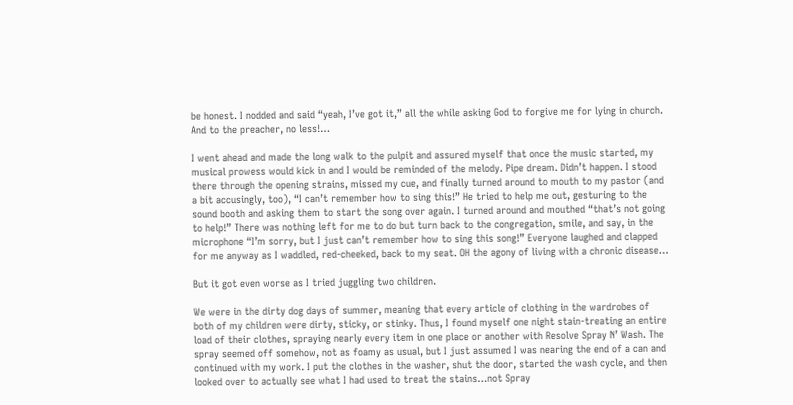be honest. I nodded and said “yeah, I’ve got it,” all the while asking God to forgive me for lying in church. And to the preacher, no less!…

I went ahead and made the long walk to the pulpit and assured myself that once the music started, my musical prowess would kick in and I would be reminded of the melody. Pipe dream. Didn’t happen. I stood there through the opening strains, missed my cue, and finally turned around to mouth to my pastor (and a bit accusingly, too), “I can’t remember how to sing this!” He tried to help me out, gesturing to the sound booth and asking them to start the song over again. I turned around and mouthed “that’s not going to help!” There was nothing left for me to do but turn back to the congregation, smile, and say, in the microphone “I’m sorry, but I just can’t remember how to sing this song!” Everyone laughed and clapped for me anyway as I waddled, red-cheeked, back to my seat. OH the agony of living with a chronic disease…

But it got even worse as I tried juggling two children.

We were in the dirty dog days of summer, meaning that every article of clothing in the wardrobes of both of my children were dirty, sticky, or stinky. Thus, I found myself one night stain-treating an entire load of their clothes, spraying nearly every item in one place or another with Resolve Spray N’ Wash. The spray seemed off somehow, not as foamy as usual, but I just assumed I was nearing the end of a can and continued with my work. I put the clothes in the washer, shut the door, started the wash cycle, and then looked over to actually see what I had used to treat the stains…not Spray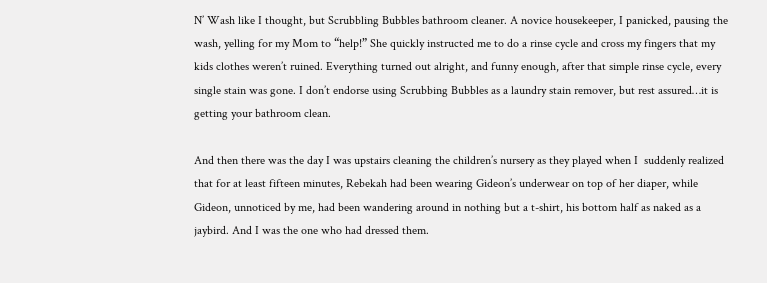N’ Wash like I thought, but Scrubbling Bubbles bathroom cleaner. A novice housekeeper, I panicked, pausing the wash, yelling for my Mom to “help!” She quickly instructed me to do a rinse cycle and cross my fingers that my kids clothes weren’t ruined. Everything turned out alright, and funny enough, after that simple rinse cycle, every single stain was gone. I don’t endorse using Scrubbing Bubbles as a laundry stain remover, but rest assured…it is getting your bathroom clean.

And then there was the day I was upstairs cleaning the children’s nursery as they played when I  suddenly realized that for at least fifteen minutes, Rebekah had been wearing Gideon’s underwear on top of her diaper, while Gideon, unnoticed by me, had been wandering around in nothing but a t-shirt, his bottom half as naked as a jaybird. And I was the one who had dressed them.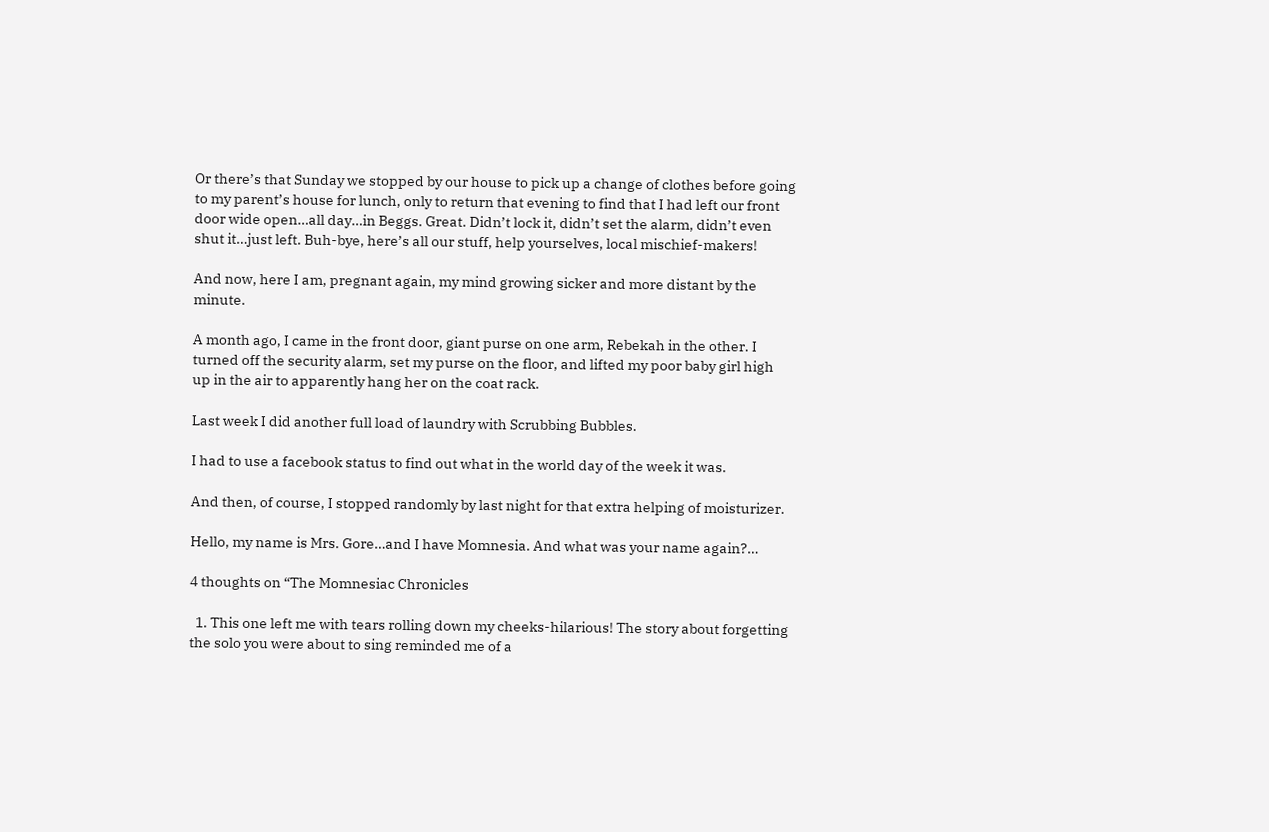Or there’s that Sunday we stopped by our house to pick up a change of clothes before going to my parent’s house for lunch, only to return that evening to find that I had left our front door wide open…all day…in Beggs. Great. Didn’t lock it, didn’t set the alarm, didn’t even shut it…just left. Buh-bye, here’s all our stuff, help yourselves, local mischief-makers!

And now, here I am, pregnant again, my mind growing sicker and more distant by the minute.

A month ago, I came in the front door, giant purse on one arm, Rebekah in the other. I turned off the security alarm, set my purse on the floor, and lifted my poor baby girl high up in the air to apparently hang her on the coat rack.

Last week I did another full load of laundry with Scrubbing Bubbles.

I had to use a facebook status to find out what in the world day of the week it was.

And then, of course, I stopped randomly by last night for that extra helping of moisturizer.

Hello, my name is Mrs. Gore…and I have Momnesia. And what was your name again?…

4 thoughts on “The Momnesiac Chronicles

  1. This one left me with tears rolling down my cheeks-hilarious! The story about forgetting the solo you were about to sing reminded me of a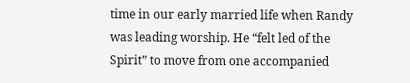time in our early married life when Randy was leading worship. He “felt led of the Spirit” to move from one accompanied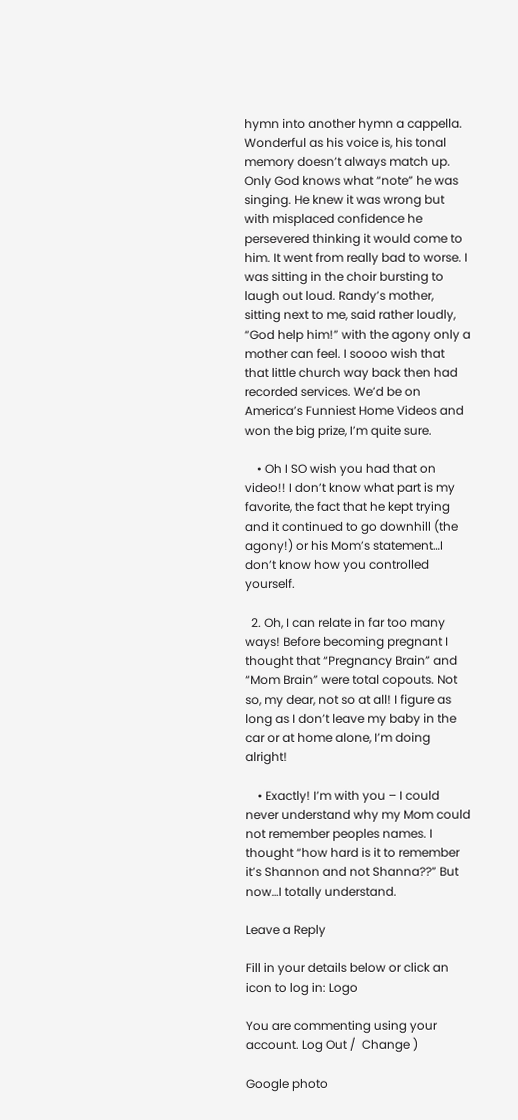hymn into another hymn a cappella. Wonderful as his voice is, his tonal memory doesn’t always match up. Only God knows what “note” he was singing. He knew it was wrong but with misplaced confidence he persevered thinking it would come to him. It went from really bad to worse. I was sitting in the choir bursting to laugh out loud. Randy’s mother, sitting next to me, said rather loudly, “God help him!” with the agony only a mother can feel. I soooo wish that that little church way back then had recorded services. We’d be on America’s Funniest Home Videos and won the big prize, I’m quite sure.

    • Oh I SO wish you had that on video!! I don’t know what part is my favorite, the fact that he kept trying and it continued to go downhill (the agony!) or his Mom’s statement…I don’t know how you controlled yourself.

  2. Oh, I can relate in far too many ways! Before becoming pregnant I thought that “Pregnancy Brain” and “Mom Brain” were total copouts. Not so, my dear, not so at all! I figure as long as I don’t leave my baby in the car or at home alone, I’m doing alright!

    • Exactly! I’m with you – I could never understand why my Mom could not remember peoples names. I thought “how hard is it to remember it’s Shannon and not Shanna??” But now…I totally understand.

Leave a Reply

Fill in your details below or click an icon to log in: Logo

You are commenting using your account. Log Out /  Change )

Google photo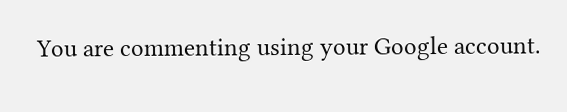You are commenting using your Google account.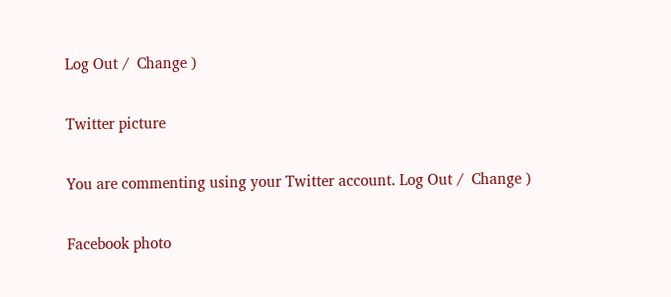Log Out /  Change )

Twitter picture

You are commenting using your Twitter account. Log Out /  Change )

Facebook photo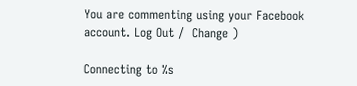You are commenting using your Facebook account. Log Out /  Change )

Connecting to %s